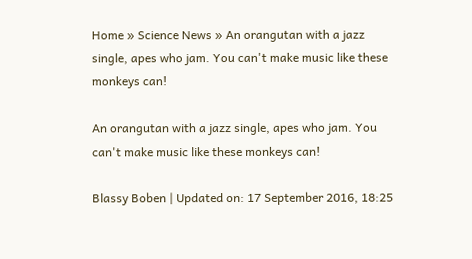Home » Science News » An orangutan with a jazz single, apes who jam. You can't make music like these monkeys can!

An orangutan with a jazz single, apes who jam. You can't make music like these monkeys can!

Blassy Boben | Updated on: 17 September 2016, 18:25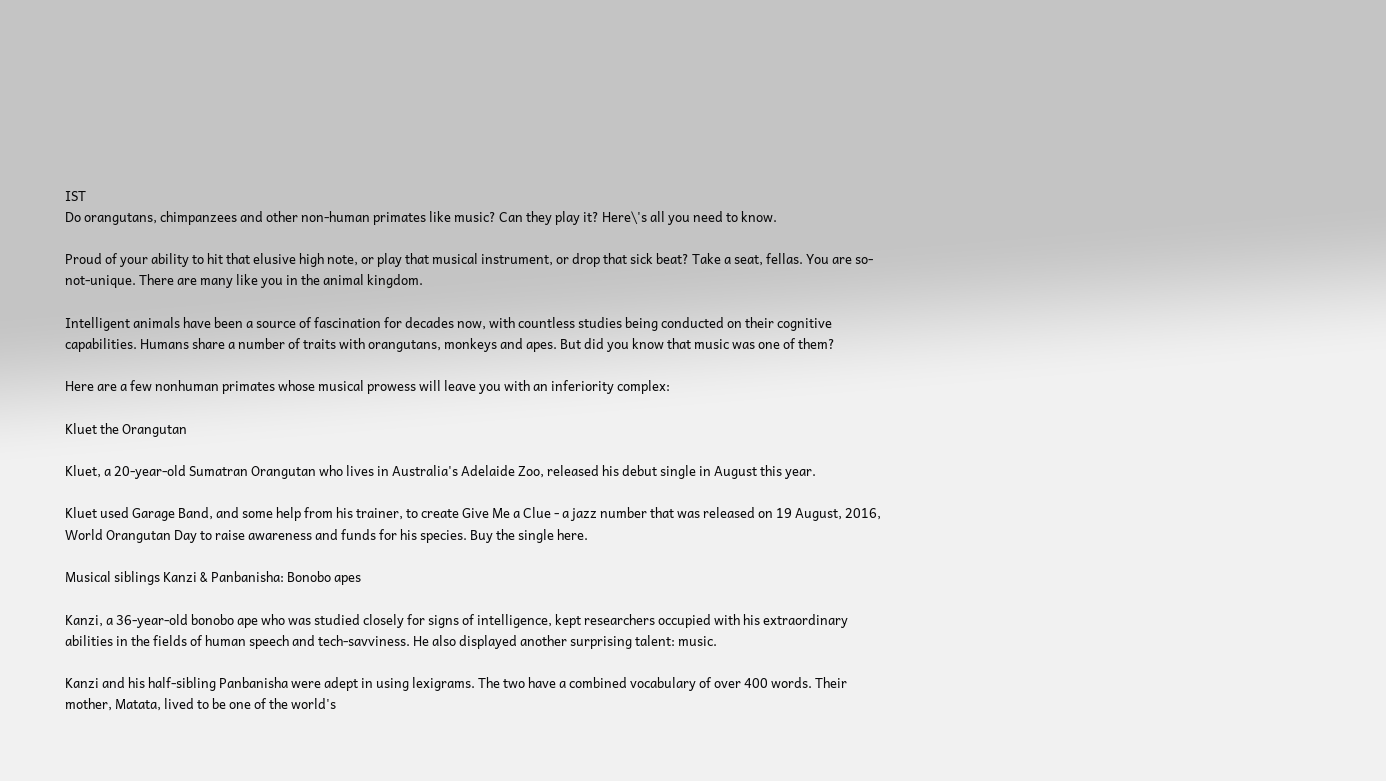IST
Do orangutans, chimpanzees and other non-human primates like music? Can they play it? Here\'s all you need to know.

Proud of your ability to hit that elusive high note, or play that musical instrument, or drop that sick beat? Take a seat, fellas. You are so-not-unique. There are many like you in the animal kingdom.

Intelligent animals have been a source of fascination for decades now, with countless studies being conducted on their cognitive capabilities. Humans share a number of traits with orangutans, monkeys and apes. But did you know that music was one of them?

Here are a few nonhuman primates whose musical prowess will leave you with an inferiority complex:

Kluet the Orangutan

Kluet, a 20-year-old Sumatran Orangutan who lives in Australia's Adelaide Zoo, released his debut single in August this year.

Kluet used Garage Band, and some help from his trainer, to create Give Me a Clue - a jazz number that was released on 19 August, 2016, World Orangutan Day to raise awareness and funds for his species. Buy the single here.

Musical siblings Kanzi & Panbanisha: Bonobo apes

Kanzi, a 36-year-old bonobo ape who was studied closely for signs of intelligence, kept researchers occupied with his extraordinary abilities in the fields of human speech and tech-savviness. He also displayed another surprising talent: music.

Kanzi and his half-sibling Panbanisha were adept in using lexigrams. The two have a combined vocabulary of over 400 words. Their mother, Matata, lived to be one of the world's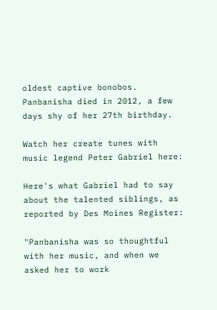oldest captive bonobos. Panbanisha died in 2012, a few days shy of her 27th birthday.

Watch her create tunes with music legend Peter Gabriel here:

Here's what Gabriel had to say about the talented siblings, as reported by Des Moines Register:

"Panbanisha was so thoughtful with her music, and when we asked her to work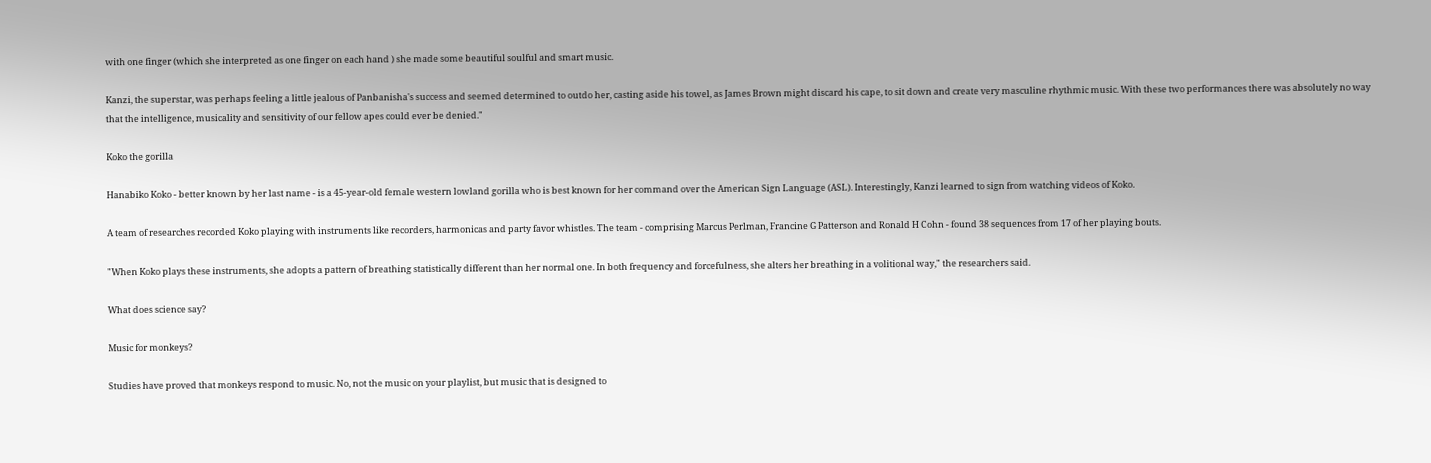with one finger (which she interpreted as one finger on each hand ) she made some beautiful soulful and smart music.

Kanzi, the superstar, was perhaps feeling a little jealous of Panbanisha's success and seemed determined to outdo her, casting aside his towel, as James Brown might discard his cape, to sit down and create very masculine rhythmic music. With these two performances there was absolutely no way that the intelligence, musicality and sensitivity of our fellow apes could ever be denied."

Koko the gorilla

Hanabiko Koko - better known by her last name - is a 45-year-old female western lowland gorilla who is best known for her command over the American Sign Language (ASL). Interestingly, Kanzi learned to sign from watching videos of Koko.

A team of researches recorded Koko playing with instruments like recorders, harmonicas and party favor whistles. The team - comprising Marcus Perlman, Francine G Patterson and Ronald H Cohn - found 38 sequences from 17 of her playing bouts.

"When Koko plays these instruments, she adopts a pattern of breathing statistically different than her normal one. In both frequency and forcefulness, she alters her breathing in a volitional way," the researchers said.

What does science say?

Music for monkeys?

Studies have proved that monkeys respond to music. No, not the music on your playlist, but music that is designed to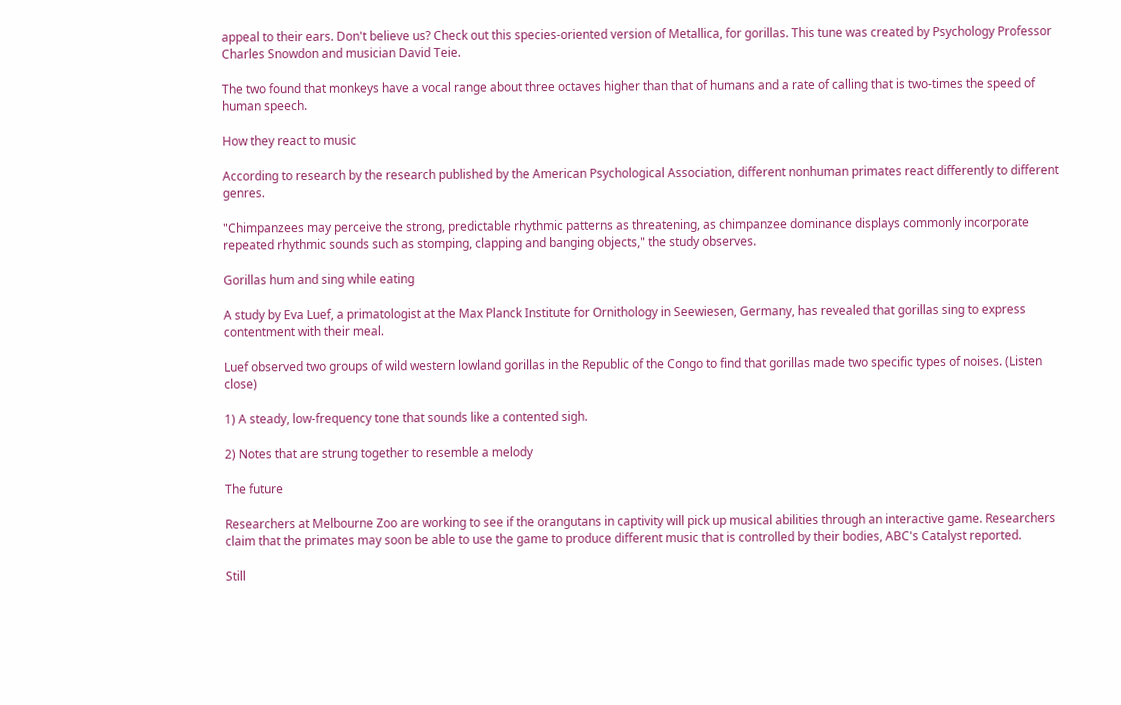appeal to their ears. Don't believe us? Check out this species-oriented version of Metallica, for gorillas. This tune was created by Psychology Professor Charles Snowdon and musician David Teie.

The two found that monkeys have a vocal range about three octaves higher than that of humans and a rate of calling that is two-times the speed of human speech.

How they react to music

According to research by the research published by the American Psychological Association, different nonhuman primates react differently to different genres.

"Chimpanzees may perceive the strong, predictable rhythmic patterns as threatening, as chimpanzee dominance displays commonly incorporate repeated rhythmic sounds such as stomping, clapping and banging objects," the study observes.

Gorillas hum and sing while eating

A study by Eva Luef, a primatologist at the Max Planck Institute for Ornithology in Seewiesen, Germany, has revealed that gorillas sing to express contentment with their meal.

Luef observed two groups of wild western lowland gorillas in the Republic of the Congo to find that gorillas made two specific types of noises. (Listen close)

1) A steady, low-frequency tone that sounds like a contented sigh.

2) Notes that are strung together to resemble a melody

The future

Researchers at Melbourne Zoo are working to see if the orangutans in captivity will pick up musical abilities through an interactive game. Researchers claim that the primates may soon be able to use the game to produce different music that is controlled by their bodies, ABC's Catalyst reported.

Still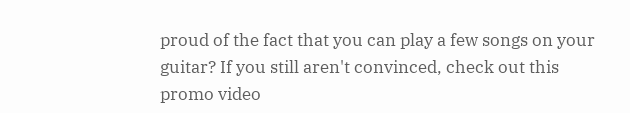proud of the fact that you can play a few songs on your guitar? If you still aren't convinced, check out this promo video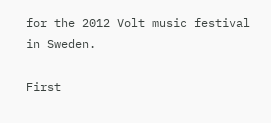for the 2012 Volt music festival in Sweden.

First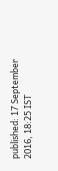published: 17 September 2016, 18:25 IST